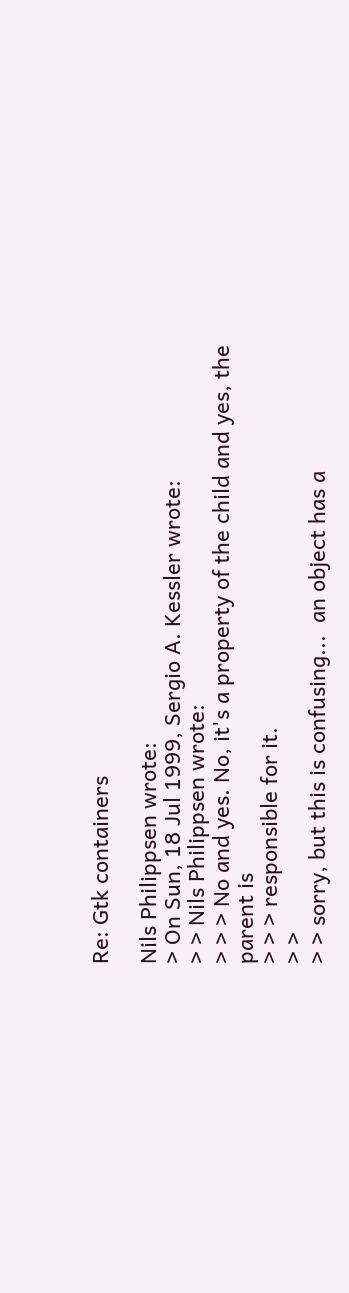Re: Gtk containers

Nils Philippsen wrote:
> On Sun, 18 Jul 1999, Sergio A. Kessler wrote:
> > Nils Philippsen wrote:
> > > No and yes. No, it's a property of the child and yes, the parent is
> > > responsible for it.
> >
> > sorry, but this is confusing...  an object has a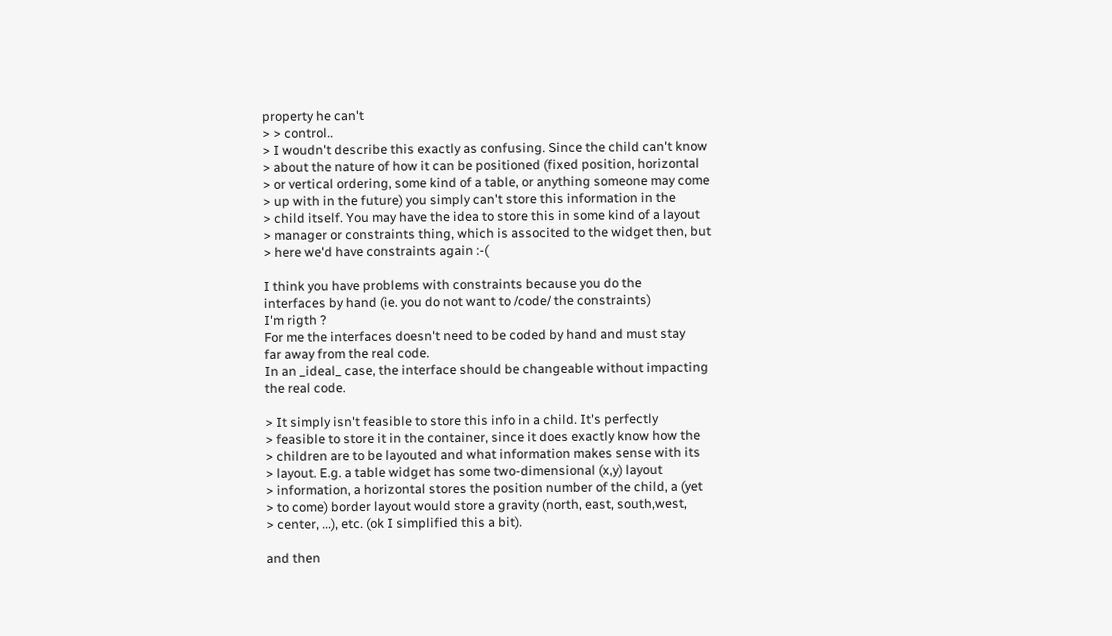property he can't
> > control..
> I woudn't describe this exactly as confusing. Since the child can't know
> about the nature of how it can be positioned (fixed position, horizontal
> or vertical ordering, some kind of a table, or anything someone may come
> up with in the future) you simply can't store this information in the
> child itself. You may have the idea to store this in some kind of a layout
> manager or constraints thing, which is associted to the widget then, but
> here we'd have constraints again :-(

I think you have problems with constraints because you do the
interfaces by hand (ie. you do not want to /code/ the constraints)
I'm rigth ?
For me the interfaces doesn't need to be coded by hand and must stay
far away from the real code.
In an _ideal_ case, the interface should be changeable without impacting
the real code.

> It simply isn't feasible to store this info in a child. It's perfectly
> feasible to store it in the container, since it does exactly know how the
> children are to be layouted and what information makes sense with its
> layout. E.g. a table widget has some two-dimensional (x,y) layout
> information, a horizontal stores the position number of the child, a (yet
> to come) border layout would store a gravity (north, east, south,west,
> center, ...), etc. (ok I simplified this a bit).

and then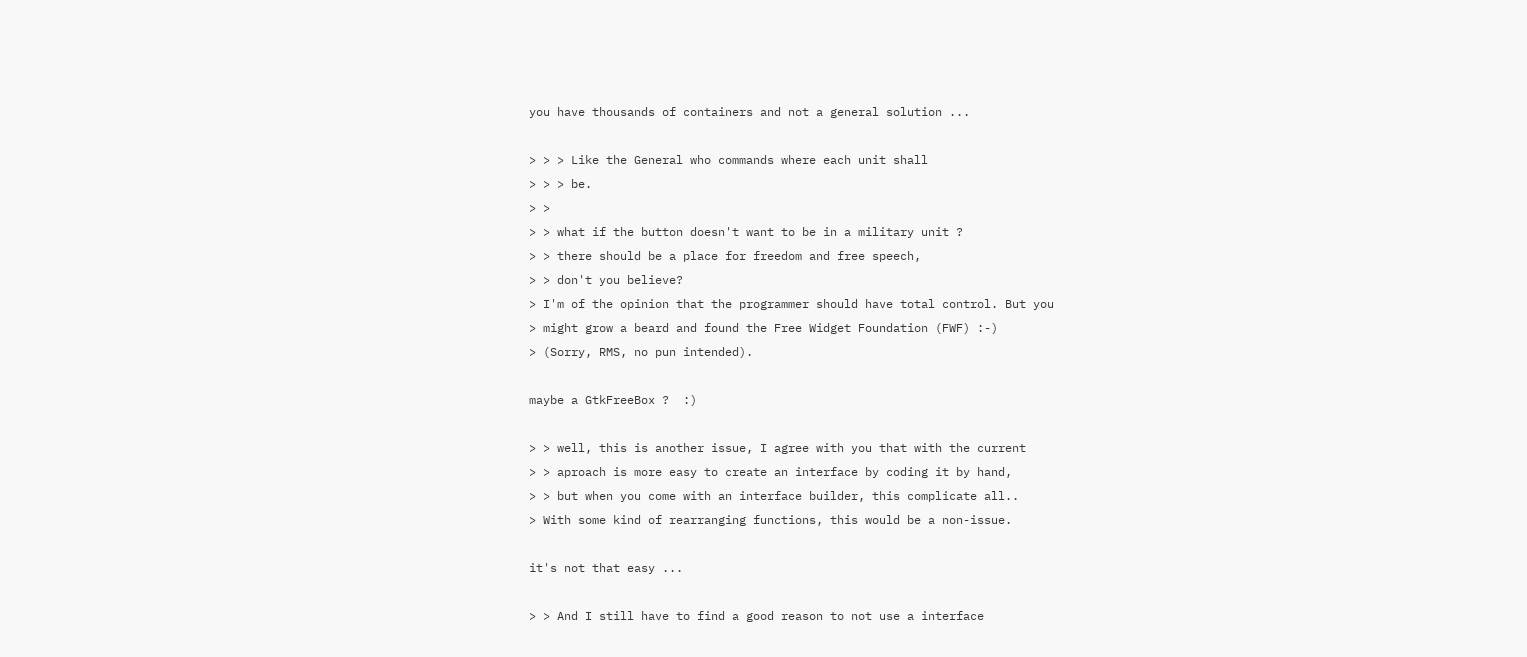you have thousands of containers and not a general solution ...

> > > Like the General who commands where each unit shall
> > > be.
> >
> > what if the button doesn't want to be in a military unit ?
> > there should be a place for freedom and free speech,
> > don't you believe?
> I'm of the opinion that the programmer should have total control. But you
> might grow a beard and found the Free Widget Foundation (FWF) :-)
> (Sorry, RMS, no pun intended).

maybe a GtkFreeBox ?  :)

> > well, this is another issue, I agree with you that with the current
> > aproach is more easy to create an interface by coding it by hand,
> > but when you come with an interface builder, this complicate all..
> With some kind of rearranging functions, this would be a non-issue.

it's not that easy ...

> > And I still have to find a good reason to not use a interface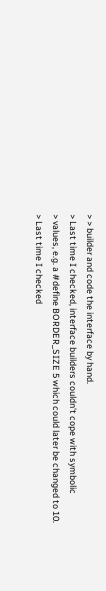> > builder and code the interface by hand.
> Last time I checked, interface builders couldn't cope with symbolic
> values, e.g. a #define BORDER_SIZE 5 which could later be changed to 10.
> Last time I checked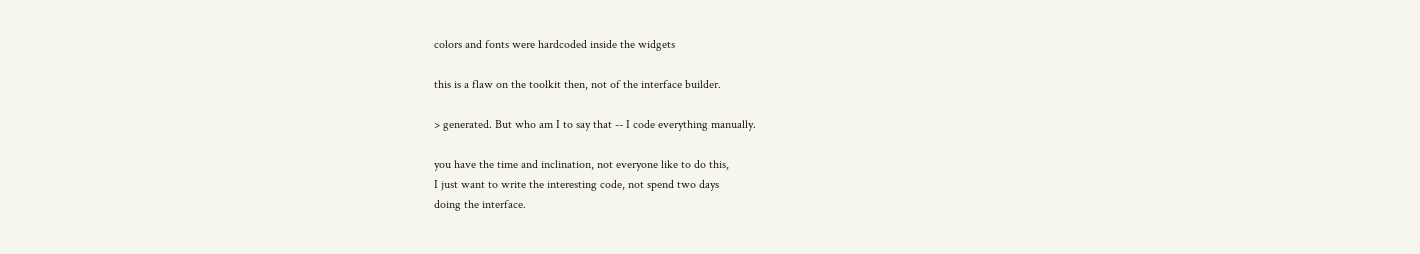colors and fonts were hardcoded inside the widgets

this is a flaw on the toolkit then, not of the interface builder.

> generated. But who am I to say that -- I code everything manually.

you have the time and inclination, not everyone like to do this,
I just want to write the interesting code, not spend two days
doing the interface.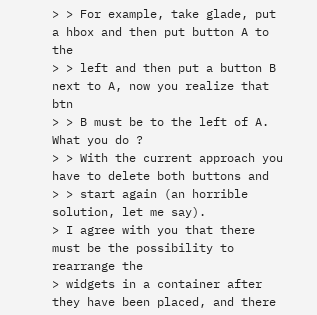> > For example, take glade, put a hbox and then put button A to the
> > left and then put a button B next to A, now you realize that btn
> > B must be to the left of A. What you do ?
> > With the current approach you have to delete both buttons and
> > start again (an horrible solution, let me say).
> I agree with you that there must be the possibility to rearrange the
> widgets in a container after they have been placed, and there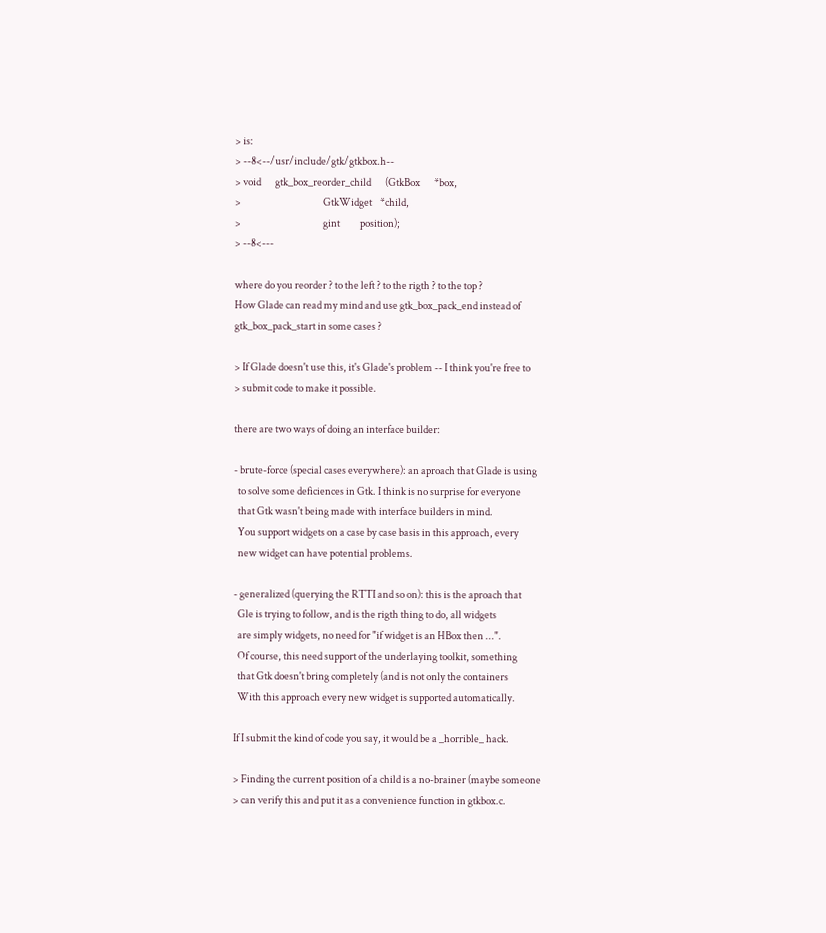> is:
> --8<--/usr/include/gtk/gtkbox.h--
> void       gtk_box_reorder_child       (GtkBox       *box,
>                                         GtkWidget    *child,
>                                         gint          position);
> --8<---

where do you reorder ? to the left ? to the rigth ? to the top ?
How Glade can read my mind and use gtk_box_pack_end instead of
gtk_box_pack_start in some cases ?

> If Glade doesn't use this, it's Glade's problem -- I think you're free to
> submit code to make it possible.

there are two ways of doing an interface builder:

- brute-force (special cases everywhere): an aproach that Glade is using
  to solve some deficiences in Gtk. I think is no surprise for everyone
  that Gtk wasn't being made with interface builders in mind.
  You support widgets on a case by case basis in this approach, every
  new widget can have potential problems.

- generalized (querying the RTTI and so on): this is the aproach that
  Gle is trying to follow, and is the rigth thing to do, all widgets
  are simply widgets, no need for "if widget is an HBox then ...".
  Of course, this need support of the underlaying toolkit, something
  that Gtk doesn't bring completely (and is not only the containers
  With this approach every new widget is supported automatically.

If I submit the kind of code you say, it would be a _horrible_ hack.

> Finding the current position of a child is a no-brainer (maybe someone
> can verify this and put it as a convenience function in gtkbox.c.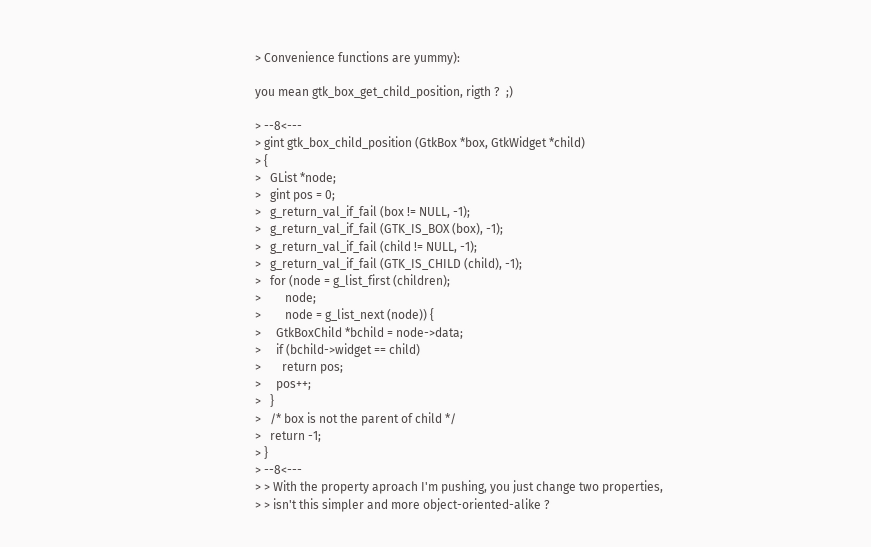> Convenience functions are yummy):

you mean gtk_box_get_child_position, rigth ?  ;)

> --8<---
> gint gtk_box_child_position (GtkBox *box, GtkWidget *child)
> {
>   GList *node;
>   gint pos = 0;
>   g_return_val_if_fail (box != NULL, -1);
>   g_return_val_if_fail (GTK_IS_BOX (box), -1);
>   g_return_val_if_fail (child != NULL, -1);
>   g_return_val_if_fail (GTK_IS_CHILD (child), -1);
>   for (node = g_list_first (children);
>        node;
>        node = g_list_next (node)) {
>     GtkBoxChild *bchild = node->data;
>     if (bchild->widget == child)
>       return pos;
>     pos++;
>   }
>   /* box is not the parent of child */
>   return -1;
> }
> --8<---
> > With the property aproach I'm pushing, you just change two properties,
> > isn't this simpler and more object-oriented-alike ?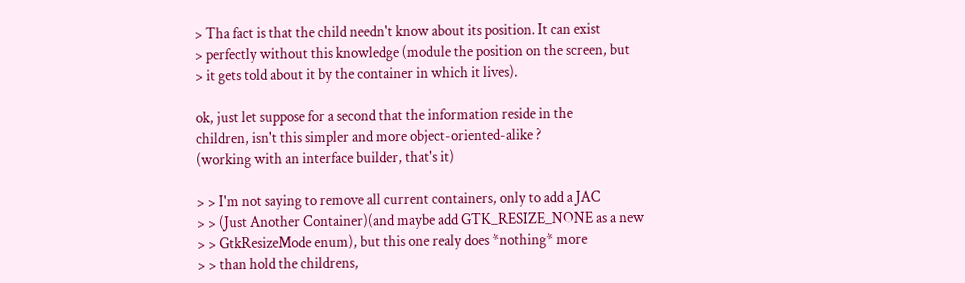> Tha fact is that the child needn't know about its position. It can exist
> perfectly without this knowledge (module the position on the screen, but
> it gets told about it by the container in which it lives).

ok, just let suppose for a second that the information reside in the
children, isn't this simpler and more object-oriented-alike ?
(working with an interface builder, that's it)

> > I'm not saying to remove all current containers, only to add a JAC
> > (Just Another Container)(and maybe add GTK_RESIZE_NONE as a new
> > GtkResizeMode enum), but this one realy does *nothing* more
> > than hold the childrens,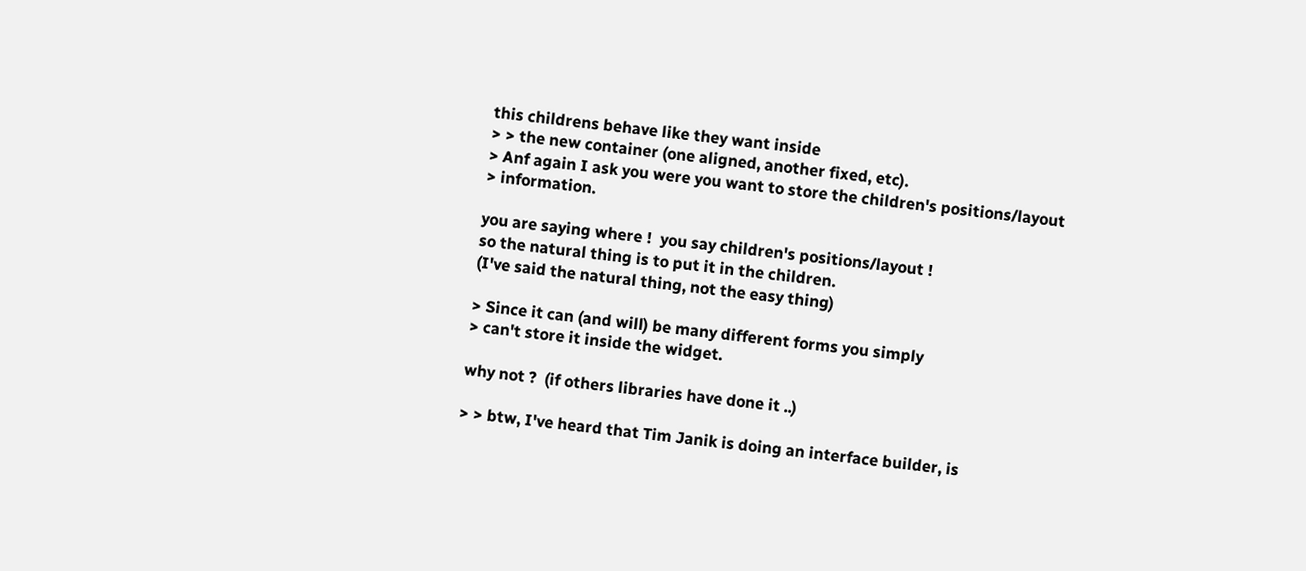this childrens behave like they want inside
> > the new container (one aligned, another fixed, etc).
> Anf again I ask you were you want to store the children's positions/layout
> information.

you are saying where !  you say children's positions/layout !
so the natural thing is to put it in the children.
(I've said the natural thing, not the easy thing)

> Since it can (and will) be many different forms you simply
> can't store it inside the widget.

why not ?  (if others libraries have done it ..)

> > btw, I've heard that Tim Janik is doing an interface builder, is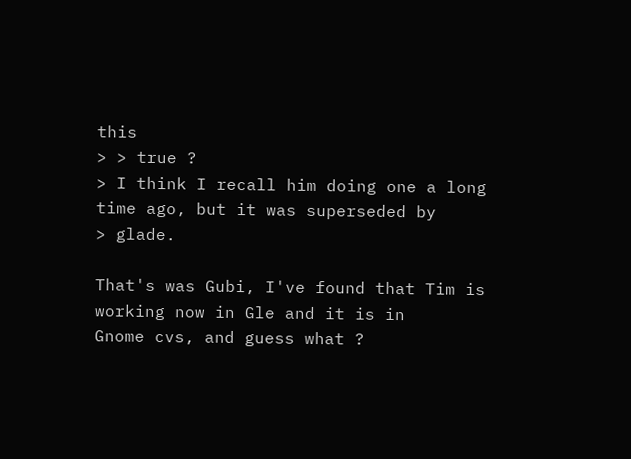this
> > true ?
> I think I recall him doing one a long time ago, but it was superseded by
> glade.

That's was Gubi, I've found that Tim is working now in Gle and it is in
Gnome cvs, and guess what ?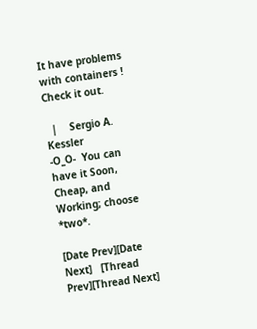It have problems with containers !
Check it out.

  |    Sergio A. Kessler
-O_O-  You can have it Soon, Cheap, and Working; choose *two*.

[Date Prev][Date Next]   [Thread Prev][Thread Next]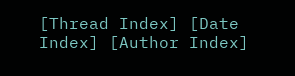[Thread Index] [Date Index] [Author Index]